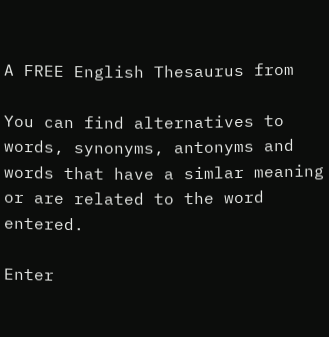A FREE English Thesaurus from

You can find alternatives to words, synonyms, antonyms and words that have a simlar meaning or are related to the word entered.

Enter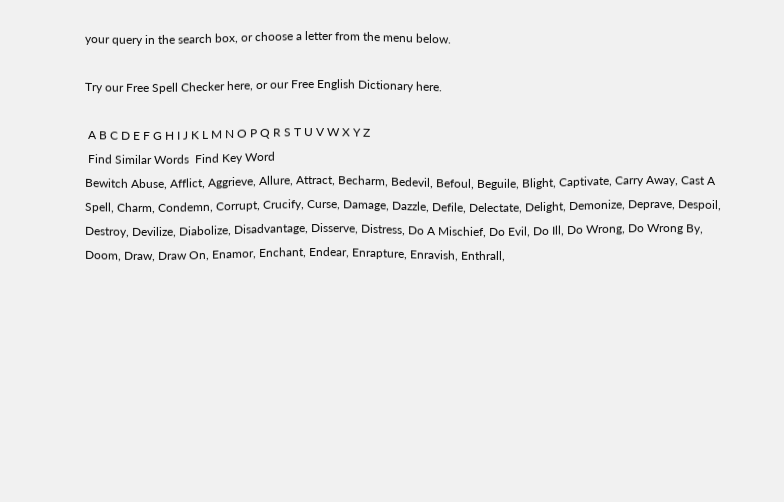your query in the search box, or choose a letter from the menu below.

Try our Free Spell Checker here, or our Free English Dictionary here.

 A B C D E F G H I J K L M N O P Q R S T U V W X Y Z
 Find Similar Words  Find Key Word
Bewitch Abuse, Afflict, Aggrieve, Allure, Attract, Becharm, Bedevil, Befoul, Beguile, Blight, Captivate, Carry Away, Cast A Spell, Charm, Condemn, Corrupt, Crucify, Curse, Damage, Dazzle, Defile, Delectate, Delight, Demonize, Deprave, Despoil, Destroy, Devilize, Diabolize, Disadvantage, Disserve, Distress, Do A Mischief, Do Evil, Do Ill, Do Wrong, Do Wrong By, Doom, Draw, Draw On, Enamor, Enchant, Endear, Enrapture, Enravish, Enthrall,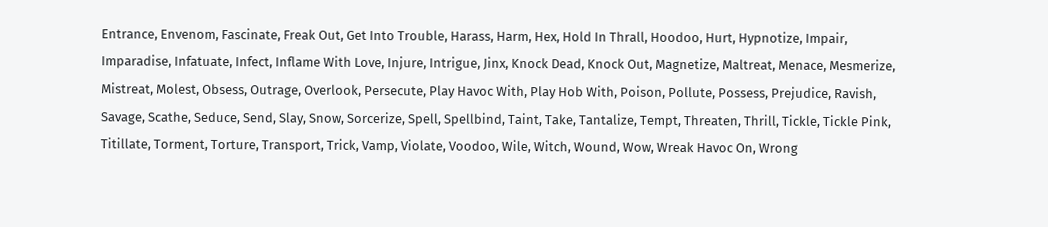Entrance, Envenom, Fascinate, Freak Out, Get Into Trouble, Harass, Harm, Hex, Hold In Thrall, Hoodoo, Hurt, Hypnotize, Impair, Imparadise, Infatuate, Infect, Inflame With Love, Injure, Intrigue, Jinx, Knock Dead, Knock Out, Magnetize, Maltreat, Menace, Mesmerize, Mistreat, Molest, Obsess, Outrage, Overlook, Persecute, Play Havoc With, Play Hob With, Poison, Pollute, Possess, Prejudice, Ravish, Savage, Scathe, Seduce, Send, Slay, Snow, Sorcerize, Spell, Spellbind, Taint, Take, Tantalize, Tempt, Threaten, Thrill, Tickle, Tickle Pink, Titillate, Torment, Torture, Transport, Trick, Vamp, Violate, Voodoo, Wile, Witch, Wound, Wow, Wreak Havoc On, Wrong